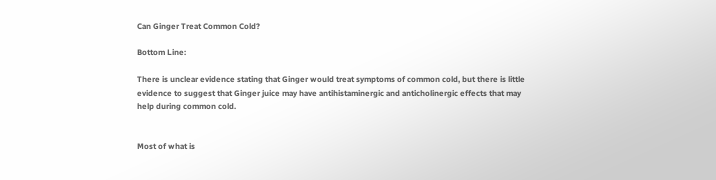Can Ginger Treat Common Cold?

Bottom Line:

There is unclear evidence stating that Ginger would treat symptoms of common cold, but there is little evidence to suggest that Ginger juice may have antihistaminergic and anticholinergic effects that may help during common cold.


Most of what is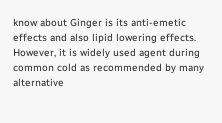know about Ginger is its anti-emetic effects and also lipid lowering effects. However, it is widely used agent during common cold as recommended by many alternative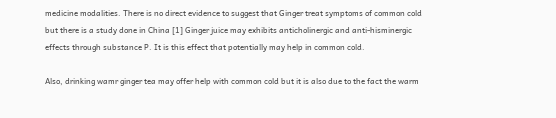medicine modalities. There is no direct evidence to suggest that Ginger treat symptoms of common cold but there is a study done in China [1] Ginger juice may exhibits anticholinergic and anti-hisminergic effects through substance P. It is this effect that potentially may help in common cold.

Also, drinking wamr ginger tea may offer help with common cold but it is also due to the fact the warm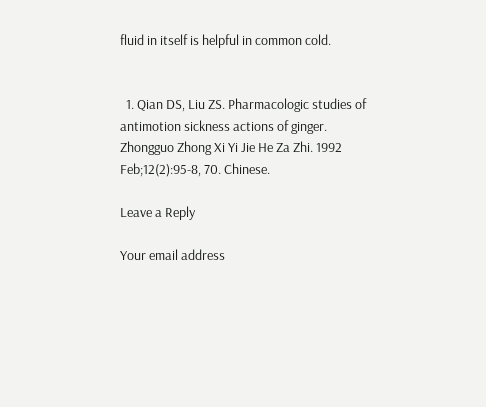fluid in itself is helpful in common cold.


  1. Qian DS, Liu ZS. Pharmacologic studies of antimotion sickness actions of ginger. Zhongguo Zhong Xi Yi Jie He Za Zhi. 1992 Feb;12(2):95-8, 70. Chinese.

Leave a Reply

Your email address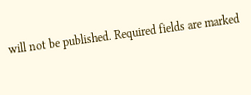will not be published. Required fields are marked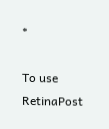*

To use RetinaPost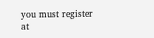you must register at